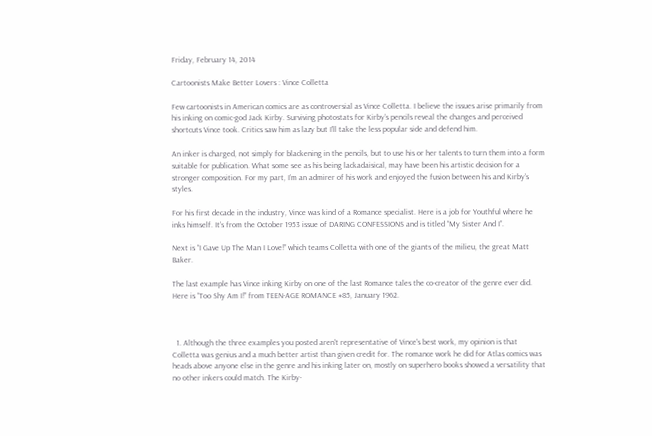Friday, February 14, 2014

Cartoonists Make Better Lovers : Vince Colletta

Few cartoonists in American comics are as controversial as Vince Colletta. I believe the issues arise primarily from his inking on comic-god Jack Kirby. Surviving photostats for Kirby’s pencils reveal the changes and perceived shortcuts Vince took. Critics saw him as lazy but I’ll take the less popular side and defend him.

An inker is charged, not simply for blackening in the pencils, but to use his or her talents to turn them into a form suitable for publication. What some see as his being lackadaisical, may have been his artistic decision for a stronger composition. For my part, I’m an admirer of his work and enjoyed the fusion between his and Kirby’s styles.

For his first decade in the industry, Vince was kind of a Romance specialist. Here is a job for Youthful where he inks himself. It’s from the October 1953 issue of DARING CONFESSIONS and is titled “My Sister And I”.

Next is “I Gave Up The Man I Love!” which teams Colletta with one of the giants of the milieu, the great Matt Baker.

The last example has Vince inking Kirby on one of the last Romance tales the co-creator of the genre ever did. Here is “Too Shy Am I!” from TEEN-AGE ROMANCE #85, January 1962.



  1. Although the three examples you posted aren't representative of Vince's best work, my opinion is that Colletta was genius and a much better artist than given credit for. The romance work he did for Atlas comics was heads above anyone else in the genre and his inking later on, mostly on superhero books showed a versatility that no other inkers could match. The Kirby-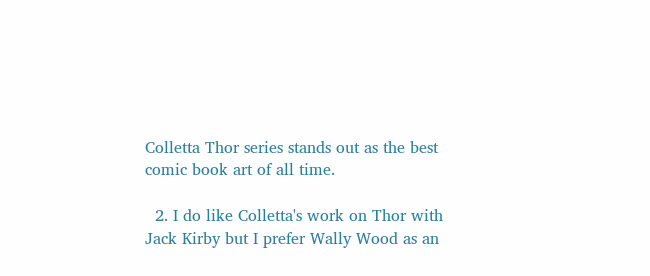Colletta Thor series stands out as the best comic book art of all time.

  2. I do like Colletta's work on Thor with Jack Kirby but I prefer Wally Wood as an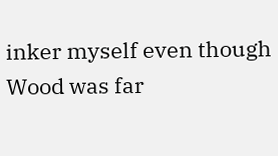inker myself even though Wood was far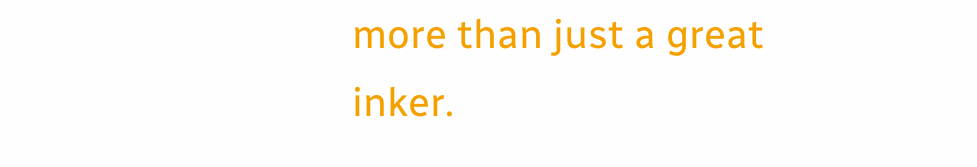more than just a great inker.